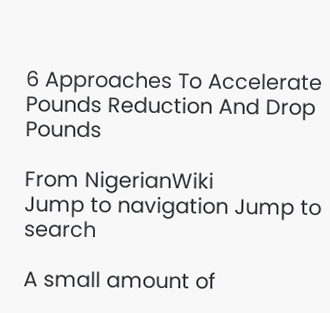6 Approaches To Accelerate Pounds Reduction And Drop Pounds

From NigerianWiki
Jump to navigation Jump to search

A small amount of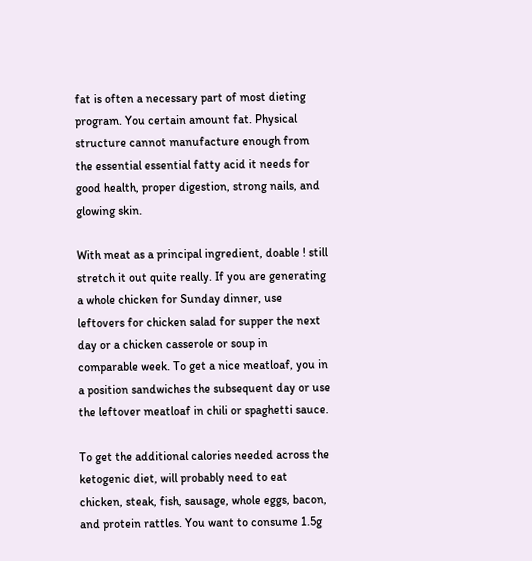fat is often a necessary part of most dieting program. You certain amount fat. Physical structure cannot manufacture enough from the essential essential fatty acid it needs for good health, proper digestion, strong nails, and glowing skin.

With meat as a principal ingredient, doable ! still stretch it out quite really. If you are generating a whole chicken for Sunday dinner, use leftovers for chicken salad for supper the next day or a chicken casserole or soup in comparable week. To get a nice meatloaf, you in a position sandwiches the subsequent day or use the leftover meatloaf in chili or spaghetti sauce.

To get the additional calories needed across the ketogenic diet, will probably need to eat chicken, steak, fish, sausage, whole eggs, bacon, and protein rattles. You want to consume 1.5g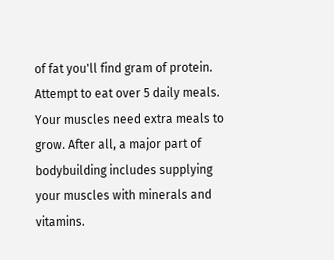of fat you'll find gram of protein. Attempt to eat over 5 daily meals. Your muscles need extra meals to grow. After all, a major part of bodybuilding includes supplying your muscles with minerals and vitamins.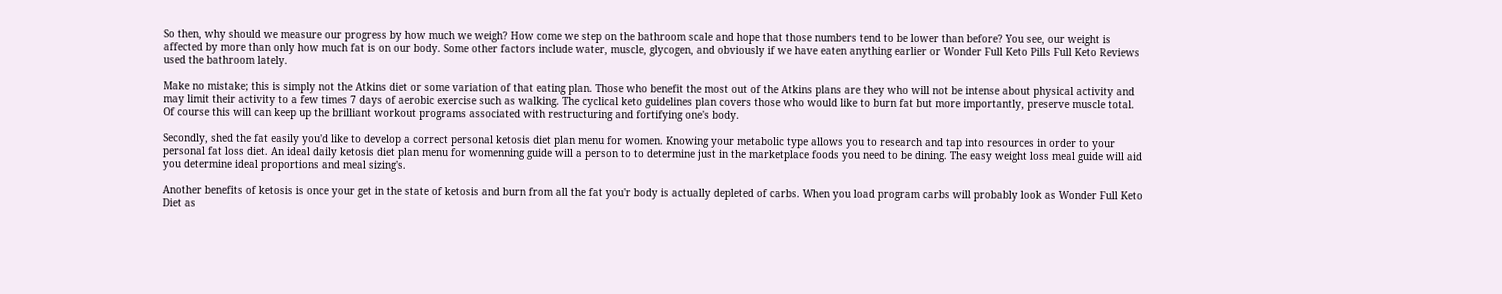So then, why should we measure our progress by how much we weigh? How come we step on the bathroom scale and hope that those numbers tend to be lower than before? You see, our weight is affected by more than only how much fat is on our body. Some other factors include water, muscle, glycogen, and obviously if we have eaten anything earlier or Wonder Full Keto Pills Full Keto Reviews used the bathroom lately.

Make no mistake; this is simply not the Atkins diet or some variation of that eating plan. Those who benefit the most out of the Atkins plans are they who will not be intense about physical activity and may limit their activity to a few times 7 days of aerobic exercise such as walking. The cyclical keto guidelines plan covers those who would like to burn fat but more importantly, preserve muscle total. Of course this will can keep up the brilliant workout programs associated with restructuring and fortifying one's body.

Secondly, shed the fat easily you'd like to develop a correct personal ketosis diet plan menu for women. Knowing your metabolic type allows you to research and tap into resources in order to your personal fat loss diet. An ideal daily ketosis diet plan menu for womenning guide will a person to to determine just in the marketplace foods you need to be dining. The easy weight loss meal guide will aid you determine ideal proportions and meal sizing's.

Another benefits of ketosis is once your get in the state of ketosis and burn from all the fat you'r body is actually depleted of carbs. When you load program carbs will probably look as Wonder Full Keto Diet as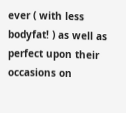ever ( with less bodyfat! ) as well as perfect upon their occasions on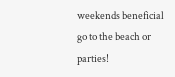weekends beneficial go to the beach or parties!